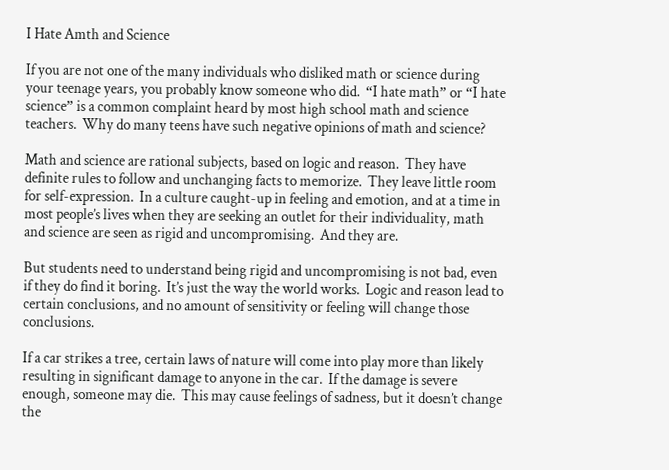I Hate Amth and Science

If you are not one of the many individuals who disliked math or science during your teenage years, you probably know someone who did.  “I hate math” or “I hate science” is a common complaint heard by most high school math and science teachers.  Why do many teens have such negative opinions of math and science?

Math and science are rational subjects, based on logic and reason.  They have definite rules to follow and unchanging facts to memorize.  They leave little room for self-expression.  In a culture caught-up in feeling and emotion, and at a time in most people’s lives when they are seeking an outlet for their individuality, math and science are seen as rigid and uncompromising.  And they are.

But students need to understand being rigid and uncompromising is not bad, even if they do find it boring.  It’s just the way the world works.  Logic and reason lead to certain conclusions, and no amount of sensitivity or feeling will change those conclusions.

If a car strikes a tree, certain laws of nature will come into play more than likely resulting in significant damage to anyone in the car.  If the damage is severe enough, someone may die.  This may cause feelings of sadness, but it doesn’t change the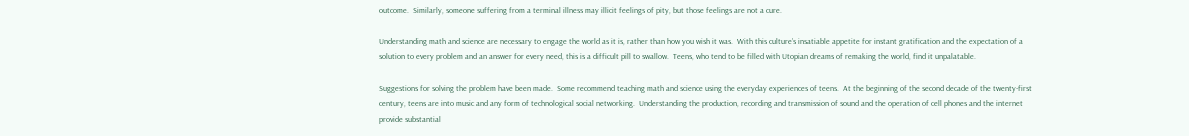outcome.  Similarly, someone suffering from a terminal illness may illicit feelings of pity, but those feelings are not a cure.

Understanding math and science are necessary to engage the world as it is, rather than how you wish it was.  With this culture’s insatiable appetite for instant gratification and the expectation of a solution to every problem and an answer for every need, this is a difficult pill to swallow.  Teens, who tend to be filled with Utopian dreams of remaking the world, find it unpalatable.

Suggestions for solving the problem have been made.  Some recommend teaching math and science using the everyday experiences of teens.  At the beginning of the second decade of the twenty-first century, teens are into music and any form of technological social networking.  Understanding the production, recording and transmission of sound and the operation of cell phones and the internet provide substantial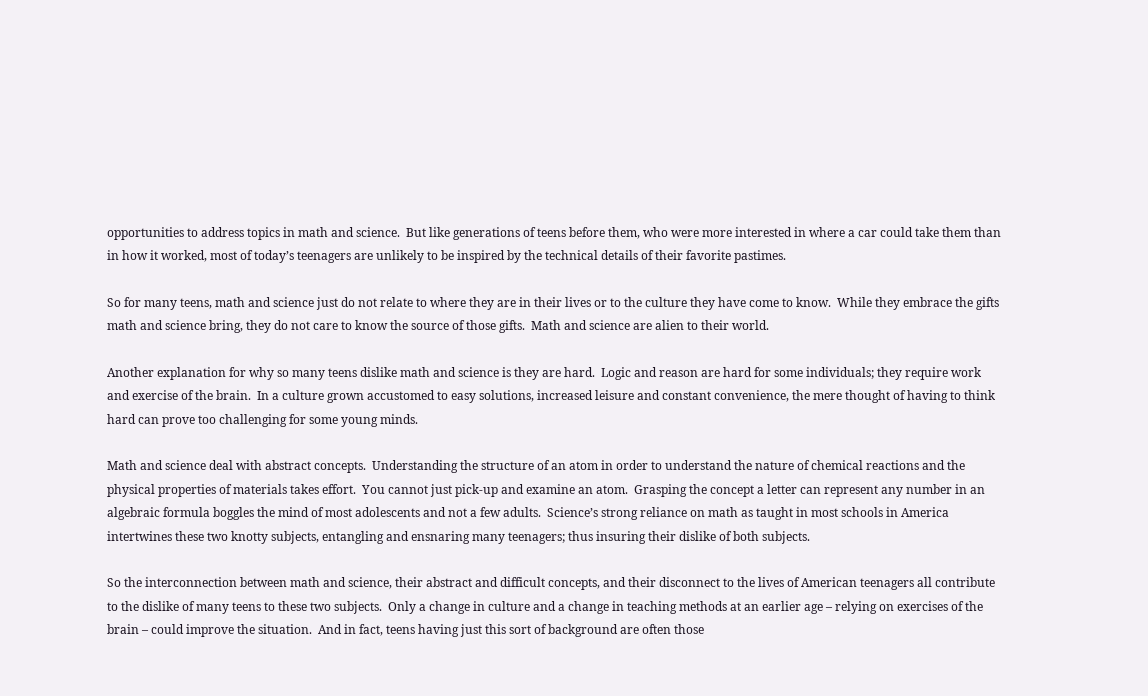opportunities to address topics in math and science.  But like generations of teens before them, who were more interested in where a car could take them than in how it worked, most of today’s teenagers are unlikely to be inspired by the technical details of their favorite pastimes.

So for many teens, math and science just do not relate to where they are in their lives or to the culture they have come to know.  While they embrace the gifts math and science bring, they do not care to know the source of those gifts.  Math and science are alien to their world.

Another explanation for why so many teens dislike math and science is they are hard.  Logic and reason are hard for some individuals; they require work and exercise of the brain.  In a culture grown accustomed to easy solutions, increased leisure and constant convenience, the mere thought of having to think hard can prove too challenging for some young minds.

Math and science deal with abstract concepts.  Understanding the structure of an atom in order to understand the nature of chemical reactions and the physical properties of materials takes effort.  You cannot just pick-up and examine an atom.  Grasping the concept a letter can represent any number in an algebraic formula boggles the mind of most adolescents and not a few adults.  Science’s strong reliance on math as taught in most schools in America intertwines these two knotty subjects, entangling and ensnaring many teenagers; thus insuring their dislike of both subjects.

So the interconnection between math and science, their abstract and difficult concepts, and their disconnect to the lives of American teenagers all contribute to the dislike of many teens to these two subjects.  Only a change in culture and a change in teaching methods at an earlier age – relying on exercises of the brain – could improve the situation.  And in fact, teens having just this sort of background are often those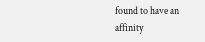found to have an affinity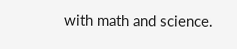with math and science.